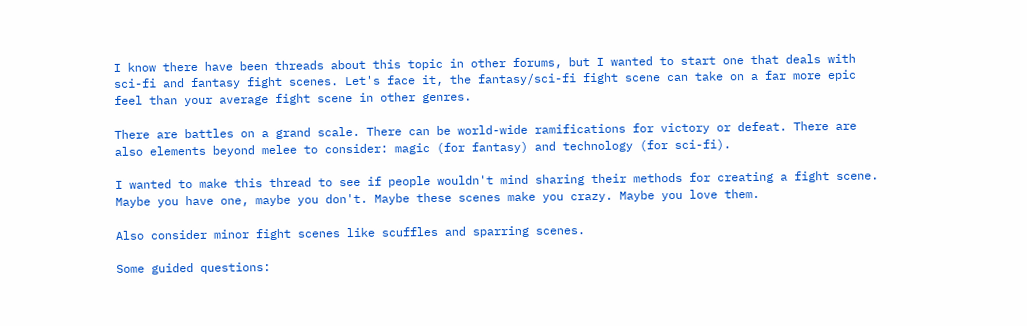I know there have been threads about this topic in other forums, but I wanted to start one that deals with sci-fi and fantasy fight scenes. Let's face it, the fantasy/sci-fi fight scene can take on a far more epic feel than your average fight scene in other genres.

There are battles on a grand scale. There can be world-wide ramifications for victory or defeat. There are also elements beyond melee to consider: magic (for fantasy) and technology (for sci-fi).

I wanted to make this thread to see if people wouldn't mind sharing their methods for creating a fight scene. Maybe you have one, maybe you don't. Maybe these scenes make you crazy. Maybe you love them.

Also consider minor fight scenes like scuffles and sparring scenes.

Some guided questions: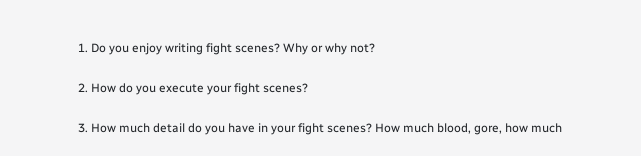1. Do you enjoy writing fight scenes? Why or why not?

2. How do you execute your fight scenes?

3. How much detail do you have in your fight scenes? How much blood, gore, how much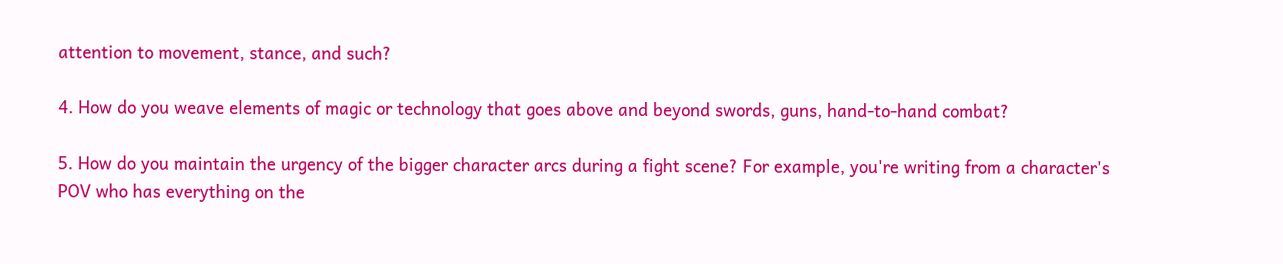attention to movement, stance, and such?

4. How do you weave elements of magic or technology that goes above and beyond swords, guns, hand-to-hand combat?

5. How do you maintain the urgency of the bigger character arcs during a fight scene? For example, you're writing from a character's POV who has everything on the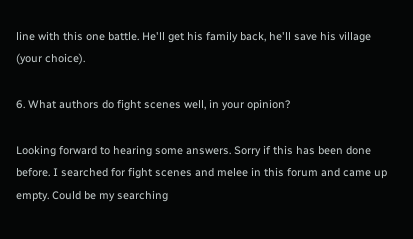line with this one battle. He'll get his family back, he'll save his village (your choice).

6. What authors do fight scenes well, in your opinion?

Looking forward to hearing some answers. Sorry if this has been done before. I searched for fight scenes and melee in this forum and came up empty. Could be my searching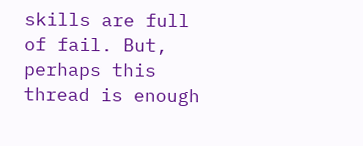skills are full of fail. But, perhaps this thread is enough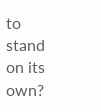to stand on its own?